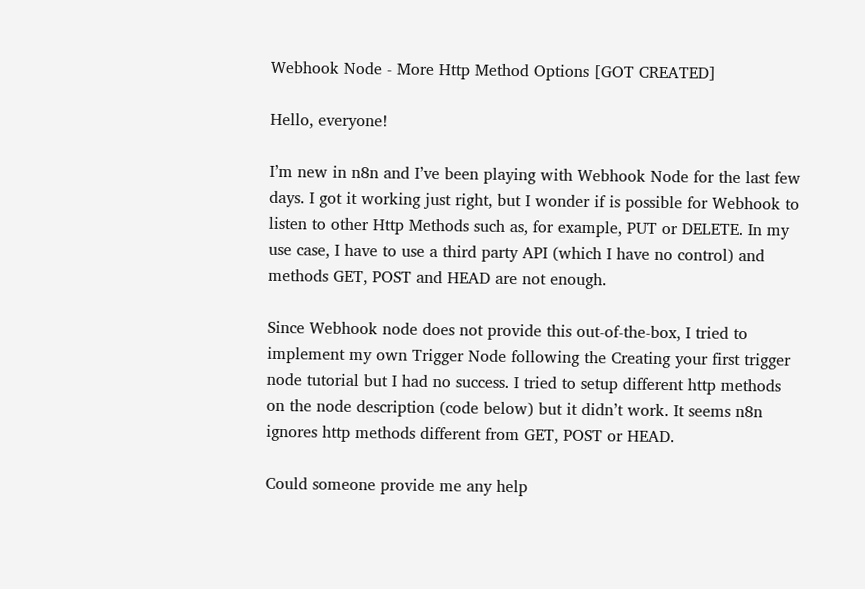Webhook Node - More Http Method Options [GOT CREATED]

Hello, everyone!

I’m new in n8n and I’ve been playing with Webhook Node for the last few days. I got it working just right, but I wonder if is possible for Webhook to listen to other Http Methods such as, for example, PUT or DELETE. In my use case, I have to use a third party API (which I have no control) and methods GET, POST and HEAD are not enough.

Since Webhook node does not provide this out-of-the-box, I tried to implement my own Trigger Node following the Creating your first trigger node tutorial but I had no success. I tried to setup different http methods on the node description (code below) but it didn’t work. It seems n8n ignores http methods different from GET, POST or HEAD.

Could someone provide me any help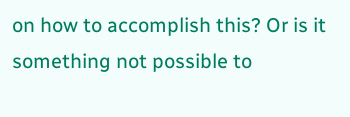on how to accomplish this? Or is it something not possible to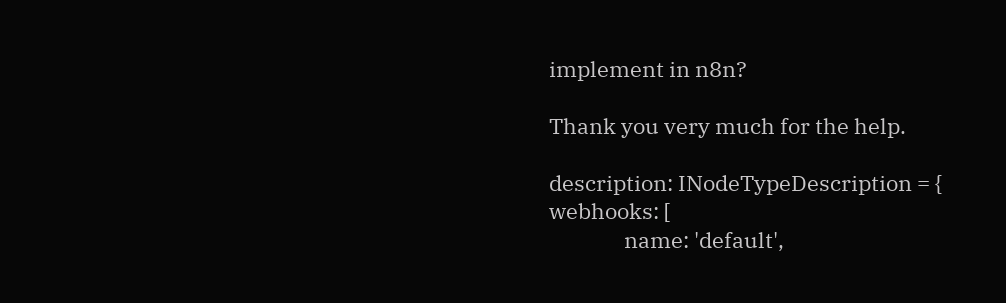implement in n8n?

Thank you very much for the help.

description: INodeTypeDescription = {
webhooks: [
               name: 'default',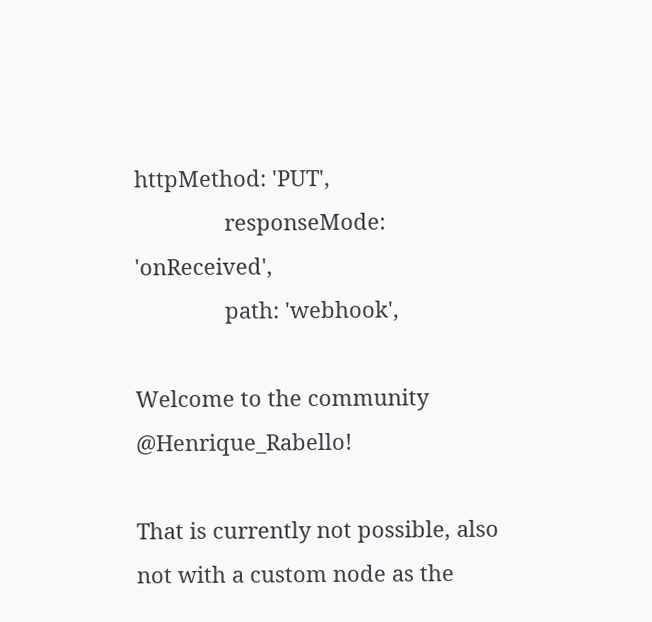httpMethod: 'PUT',
               responseMode: 'onReceived',
               path: 'webhook',

Welcome to the community @Henrique_Rabello!

That is currently not possible, also not with a custom node as the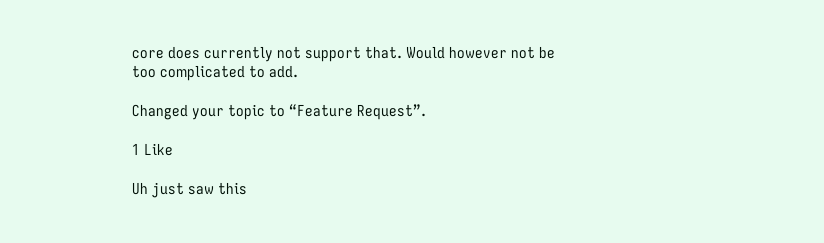core does currently not support that. Would however not be too complicated to add.

Changed your topic to “Feature Request”.

1 Like

Uh just saw this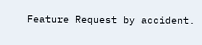Feature Request by accident.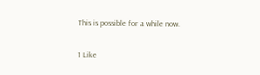This is possible for a while now.

1 Like